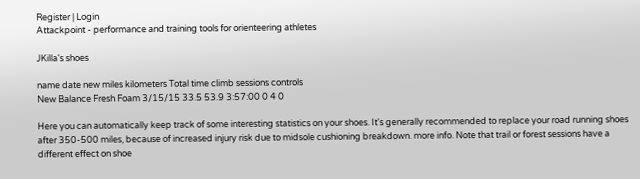Register | Login
Attackpoint - performance and training tools for orienteering athletes

JKilla's shoes

name date new miles kilometers Total time climb sessions controls
New Balance Fresh Foam 3/15/15 33.5 53.9 3:57:00 0 4 0

Here you can automatically keep track of some interesting statistics on your shoes. It's generally recommended to replace your road running shoes after 350-500 miles, because of increased injury risk due to midsole cushioning breakdown. more info. Note that trail or forest sessions have a different effect on shoe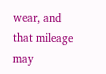wear, and that mileage may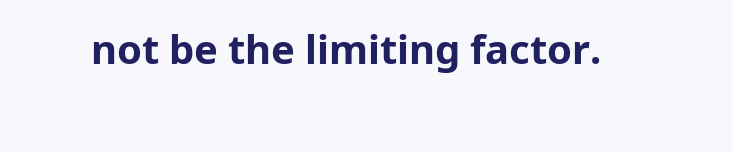not be the limiting factor.